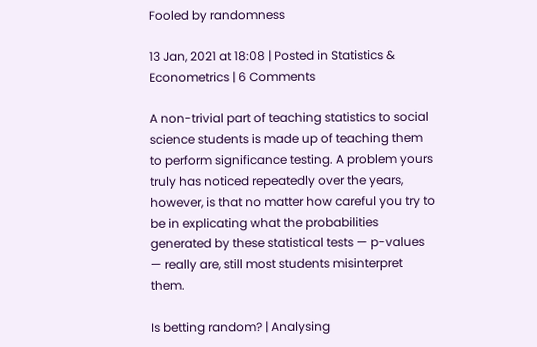Fooled by randomness

13 Jan, 2021 at 18:08 | Posted in Statistics & Econometrics | 6 Comments

A non-trivial part of teaching statistics to social science students is made up of teaching them to perform significance testing. A problem yours truly has noticed repeatedly over the years, however, is that no matter how careful you try to be in explicating what the probabilities generated by these statistical tests — p-values — really are, still most students misinterpret them.

Is betting random? | Analysing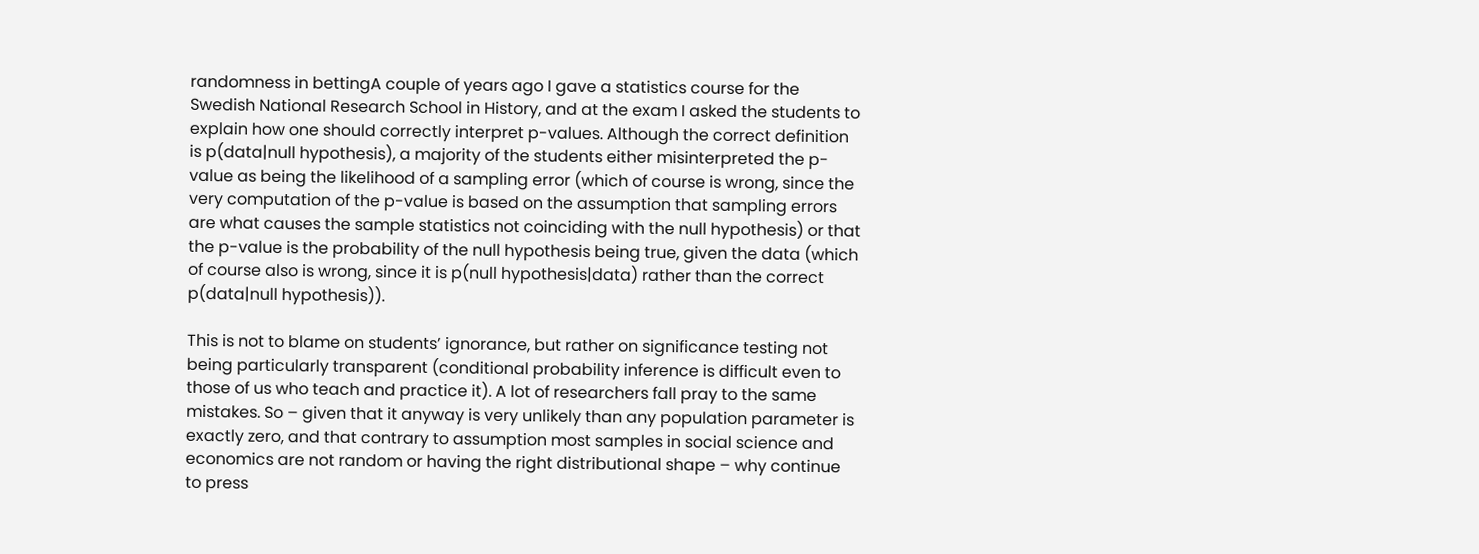randomness in bettingA couple of years ago I gave a statistics course for the Swedish National Research School in History, and at the exam I asked the students to explain how one should correctly interpret p-values. Although the correct definition is p(data|null hypothesis), a majority of the students either misinterpreted the p-value as being the likelihood of a sampling error (which of course is wrong, since the very computation of the p-value is based on the assumption that sampling errors are what causes the sample statistics not coinciding with the null hypothesis) or that the p-value is the probability of the null hypothesis being true, given the data (which of course also is wrong, since it is p(null hypothesis|data) rather than the correct p(data|null hypothesis)).

This is not to blame on students’ ignorance, but rather on significance testing not being particularly transparent (conditional probability inference is difficult even to those of us who teach and practice it). A lot of researchers fall pray to the same mistakes. So – given that it anyway is very unlikely than any population parameter is exactly zero, and that contrary to assumption most samples in social science and economics are not random or having the right distributional shape – why continue to press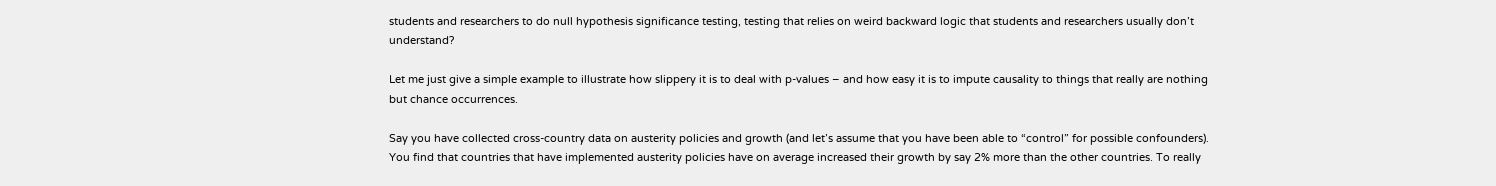students and researchers to do null hypothesis significance testing, testing that relies on weird backward logic that students and researchers usually don’t understand?

Let me just give a simple example to illustrate how slippery it is to deal with p-values – and how easy it is to impute causality to things that really are nothing but chance occurrences.

Say you have collected cross-country data on austerity policies and growth (and let’s assume that you have been able to “control” for possible confounders). You find that countries that have implemented austerity policies have on average increased their growth by say 2% more than the other countries. To really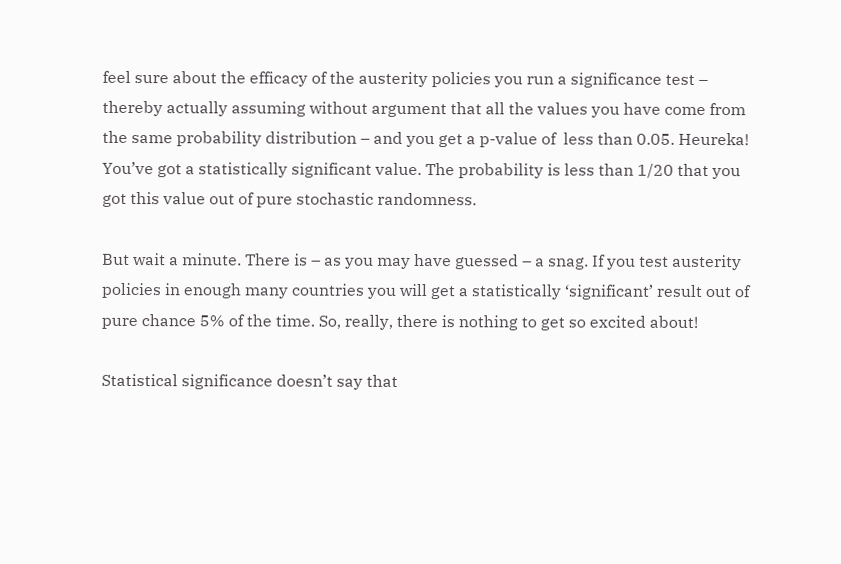feel sure about the efficacy of the austerity policies you run a significance test – thereby actually assuming without argument that all the values you have come from the same probability distribution – and you get a p-value of  less than 0.05. Heureka! You’ve got a statistically significant value. The probability is less than 1/20 that you got this value out of pure stochastic randomness.

But wait a minute. There is – as you may have guessed – a snag. If you test austerity policies in enough many countries you will get a statistically ‘significant’ result out of pure chance 5% of the time. So, really, there is nothing to get so excited about!

Statistical significance doesn’t say that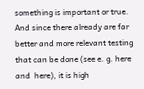something is important or true. And since there already are far better and more relevant testing that can be done (see e. g. here and  here), it is high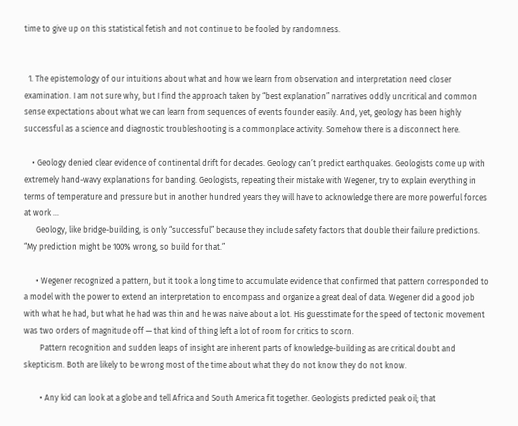time to give up on this statistical fetish and not continue to be fooled by randomness.


  1. The epistemology of our intuitions about what and how we learn from observation and interpretation need closer examination. I am not sure why, but I find the approach taken by “best explanation” narratives oddly uncritical and common sense expectations about what we can learn from sequences of events founder easily. And, yet, geology has been highly successful as a science and diagnostic troubleshooting is a commonplace activity. Somehow there is a disconnect here.

    • Geology denied clear evidence of continental drift for decades. Geology can’t predict earthquakes. Geologists come up with extremely hand-wavy explanations for banding. Geologists, repeating their mistake with Wegener, try to explain everything in terms of temperature and pressure but in another hundred years they will have to acknowledge there are more powerful forces at work …
      Geology, like bridge-building, is only “successful” because they include safety factors that double their failure predictions. “My prediction might be 100% wrong, so build for that.”

      • Wegener recognized a pattern, but it took a long time to accumulate evidence that confirmed that pattern corresponded to a model with the power to extend an interpretation to encompass and organize a great deal of data. Wegener did a good job with what he had, but what he had was thin and he was naive about a lot. His guesstimate for the speed of tectonic movement was two orders of magnitude off — that kind of thing left a lot of room for critics to scorn.
        Pattern recognition and sudden leaps of insight are inherent parts of knowledge-building as are critical doubt and skepticism. Both are likely to be wrong most of the time about what they do not know they do not know.

        • Any kid can look at a globe and tell Africa and South America fit together. Geologists predicted peak oil; that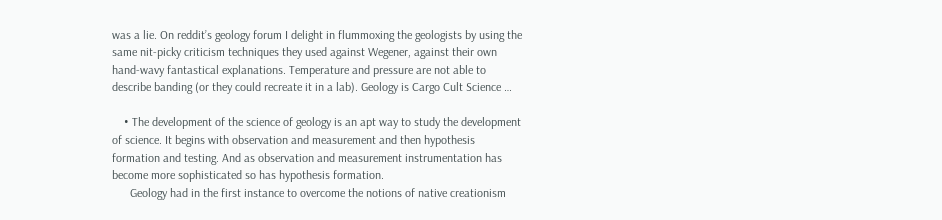was a lie. On reddit’s geology forum I delight in flummoxing the geologists by using the same nit-picky criticism techniques they used against Wegener, against their own hand-wavy fantastical explanations. Temperature and pressure are not able to describe banding (or they could recreate it in a lab). Geology is Cargo Cult Science …

    • The development of the science of geology is an apt way to study the development of science. It begins with observation and measurement and then hypothesis formation and testing. And as observation and measurement instrumentation has become more sophisticated so has hypothesis formation.
      Geology had in the first instance to overcome the notions of native creationism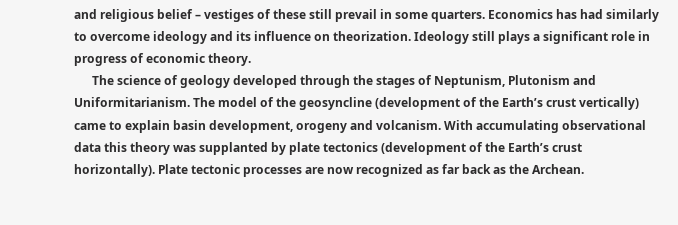and religious belief – vestiges of these still prevail in some quarters. Economics has had similarly to overcome ideology and its influence on theorization. Ideology still plays a significant role in progress of economic theory.
      The science of geology developed through the stages of Neptunism, Plutonism and Uniformitarianism. The model of the geosyncline (development of the Earth’s crust vertically) came to explain basin development, orogeny and volcanism. With accumulating observational data this theory was supplanted by plate tectonics (development of the Earth’s crust horizontally). Plate tectonic processes are now recognized as far back as the Archean.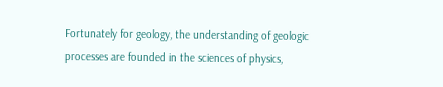Fortunately for geology, the understanding of geologic processes are founded in the sciences of physics,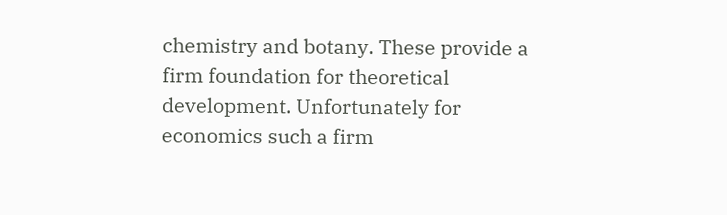chemistry and botany. These provide a firm foundation for theoretical development. Unfortunately for economics such a firm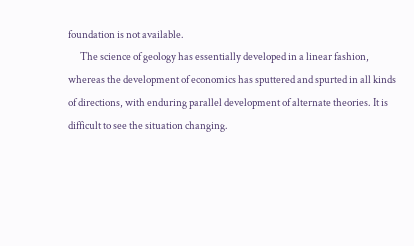foundation is not available.
      The science of geology has essentially developed in a linear fashion, whereas the development of economics has sputtered and spurted in all kinds of directions, with enduring parallel development of alternate theories. It is difficult to see the situation changing.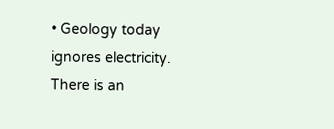• Geology today ignores electricity. There is an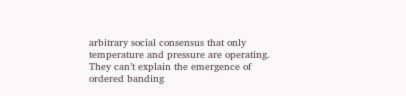arbitrary social consensus that only temperature and pressure are operating. They can’t explain the emergence of ordered banding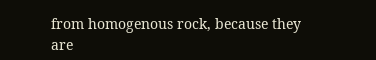from homogenous rock, because they are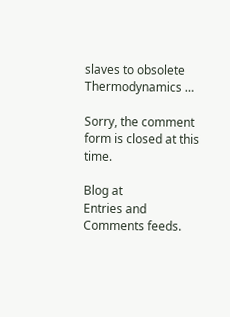slaves to obsolete Thermodynamics …

Sorry, the comment form is closed at this time.

Blog at
Entries and Comments feeds.